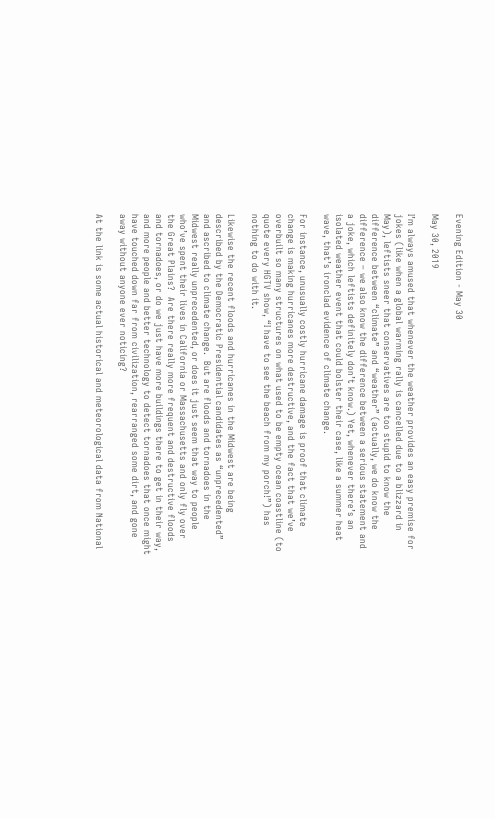Evening Edition - May 30

May 30, 2019

I’m always amused that whenever the weather provides an easy premise for jokes (like when a global warming rally is cancelled due to a blizzard in May), leftists sneer that conservatives are too stupid to know the difference between “climate” and “weather” (actually, we do know the difference – we also know the difference between a serious statement and a joke, which leftists definitely don’t know.) Yet, whenever there’s an isolated weather event that could bolster their case, like a summer heat wave, that’s ironclad evidence of climate change.

For instance, unusually costly hurricane damage is proof that climate change is making hurricanes more destructive, and the fact that we’ve overbuilt so many structures on what used to be empty ocean coastline (to quote every HGTV show, “I have to see the beach from my porch!”) has nothing to do with it.

Likewise the recent floods and hurricanes in the Midwest are being described by the Democratic Presidential candidates as “unprecedented” and ascribed to climate change.  But are floods and tornadoes in the Midwest really unprecedented, or does it just seem that way to people who’ve spent their lives in California or Massachusetts and only fly over the Great Plains?  Are there really more frequent and destructive floods and tornadoes, or do we just have more buildings there to get in their way, and more people and better technology to detect tornadoes that once might have touched down far from civilization, rearranged some dirt, and gone away without anyone ever noticing?

At the link is some actual historical and meteorological data from National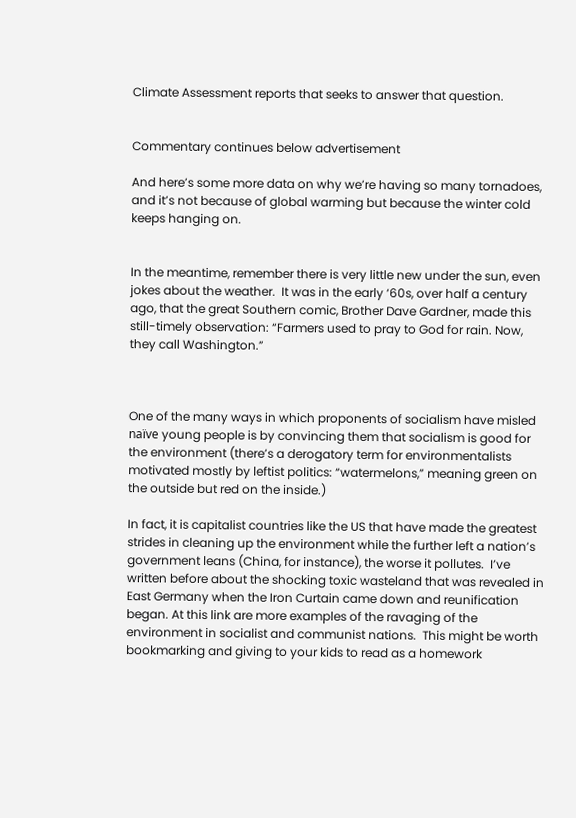Climate Assessment reports that seeks to answer that question.


Commentary continues below advertisement

And here’s some more data on why we’re having so many tornadoes, and it’s not because of global warming but because the winter cold keeps hanging on.


In the meantime, remember there is very little new under the sun, even jokes about the weather.  It was in the early ‘60s, over half a century ago, that the great Southern comic, Brother Dave Gardner, made this still-timely observation: “Farmers used to pray to God for rain. Now, they call Washington.”



One of the many ways in which proponents of socialism have misled naïve young people is by convincing them that socialism is good for the environment (there’s a derogatory term for environmentalists motivated mostly by leftist politics: “watermelons,” meaning green on the outside but red on the inside.)

In fact, it is capitalist countries like the US that have made the greatest strides in cleaning up the environment while the further left a nation’s government leans (China, for instance), the worse it pollutes.  I’ve written before about the shocking toxic wasteland that was revealed in East Germany when the Iron Curtain came down and reunification began. At this link are more examples of the ravaging of the environment in socialist and communist nations.  This might be worth bookmarking and giving to your kids to read as a homework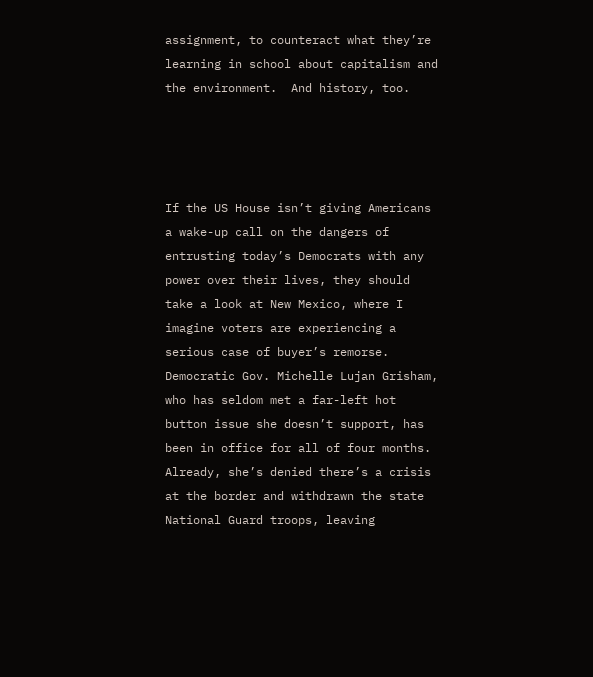assignment, to counteract what they’re learning in school about capitalism and the environment.  And history, too.




If the US House isn’t giving Americans a wake-up call on the dangers of entrusting today’s Democrats with any power over their lives, they should take a look at New Mexico, where I imagine voters are experiencing a serious case of buyer’s remorse.  Democratic Gov. Michelle Lujan Grisham, who has seldom met a far-left hot button issue she doesn’t support, has been in office for all of four months.  Already, she’s denied there’s a crisis at the border and withdrawn the state National Guard troops, leaving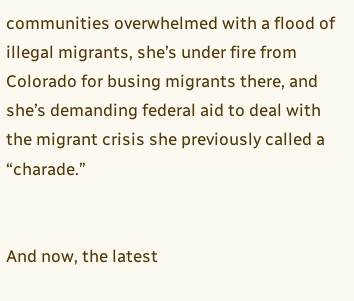communities overwhelmed with a flood of illegal migrants, she’s under fire from Colorado for busing migrants there, and she’s demanding federal aid to deal with the migrant crisis she previously called a “charade.”


And now, the latest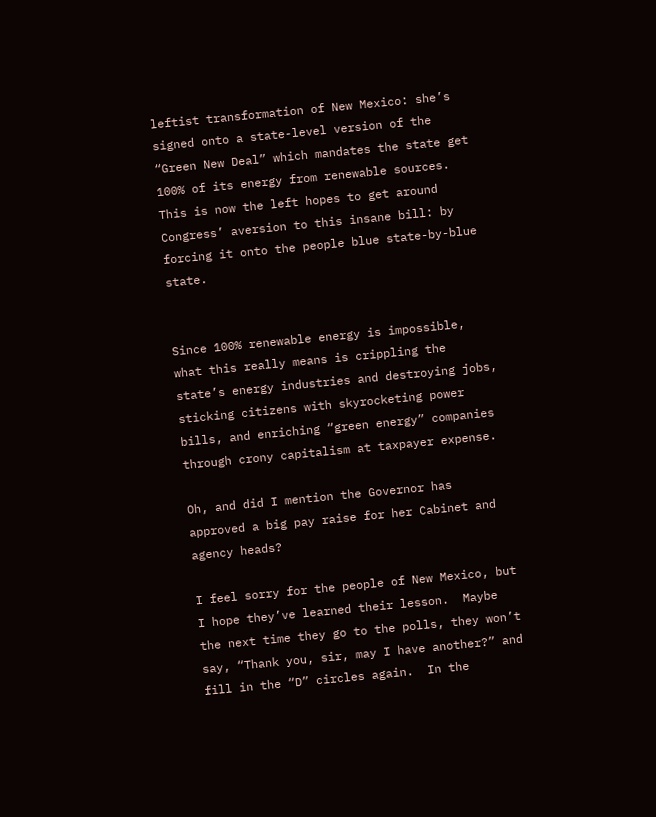leftist transformation of New Mexico: she’s signed onto a state-level version of the “Green New Deal” which mandates the state get 100% of its energy from renewable sources.  This is now the left hopes to get around Congress’ aversion to this insane bill: by forcing it onto the people blue state-by-blue state.


Since 100% renewable energy is impossible, what this really means is crippling the state’s energy industries and destroying jobs, sticking citizens with skyrocketing power bills, and enriching “green energy” companies through crony capitalism at taxpayer expense.

Oh, and did I mention the Governor has approved a big pay raise for her Cabinet and agency heads?

I feel sorry for the people of New Mexico, but I hope they’ve learned their lesson.  Maybe the next time they go to the polls, they won’t say, “Thank you, sir, may I have another?” and fill in the “D” circles again.  In the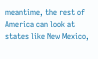meantime, the rest of America can look at states like New Mexico,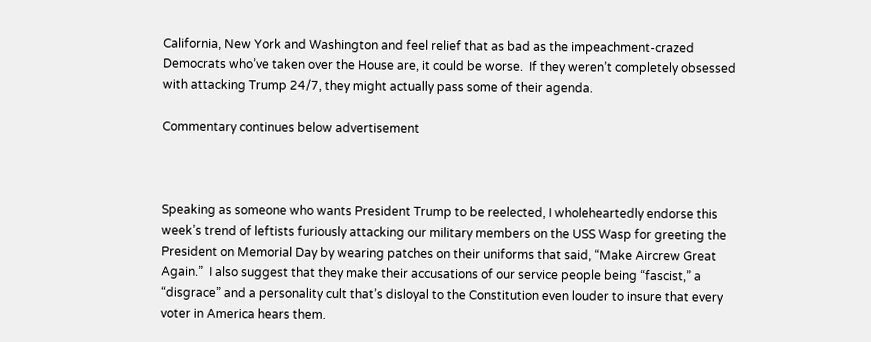California, New York and Washington and feel relief that as bad as the impeachment-crazed Democrats who’ve taken over the House are, it could be worse.  If they weren’t completely obsessed with attacking Trump 24/7, they might actually pass some of their agenda.

Commentary continues below advertisement



Speaking as someone who wants President Trump to be reelected, I wholeheartedly endorse this week’s trend of leftists furiously attacking our military members on the USS Wasp for greeting the President on Memorial Day by wearing patches on their uniforms that said, “Make Aircrew Great Again.”  I also suggest that they make their accusations of our service people being “fascist,” a “disgrace” and a personality cult that’s disloyal to the Constitution even louder to insure that every voter in America hears them.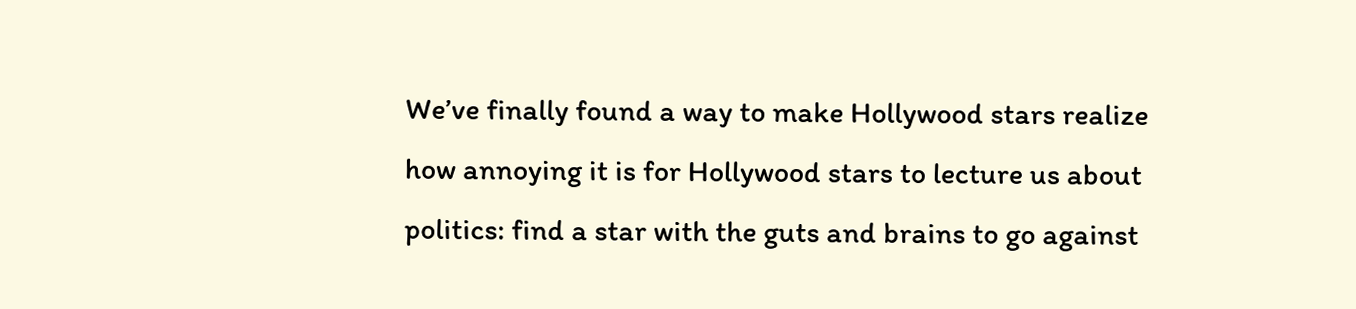We’ve finally found a way to make Hollywood stars realize how annoying it is for Hollywood stars to lecture us about politics: find a star with the guts and brains to go against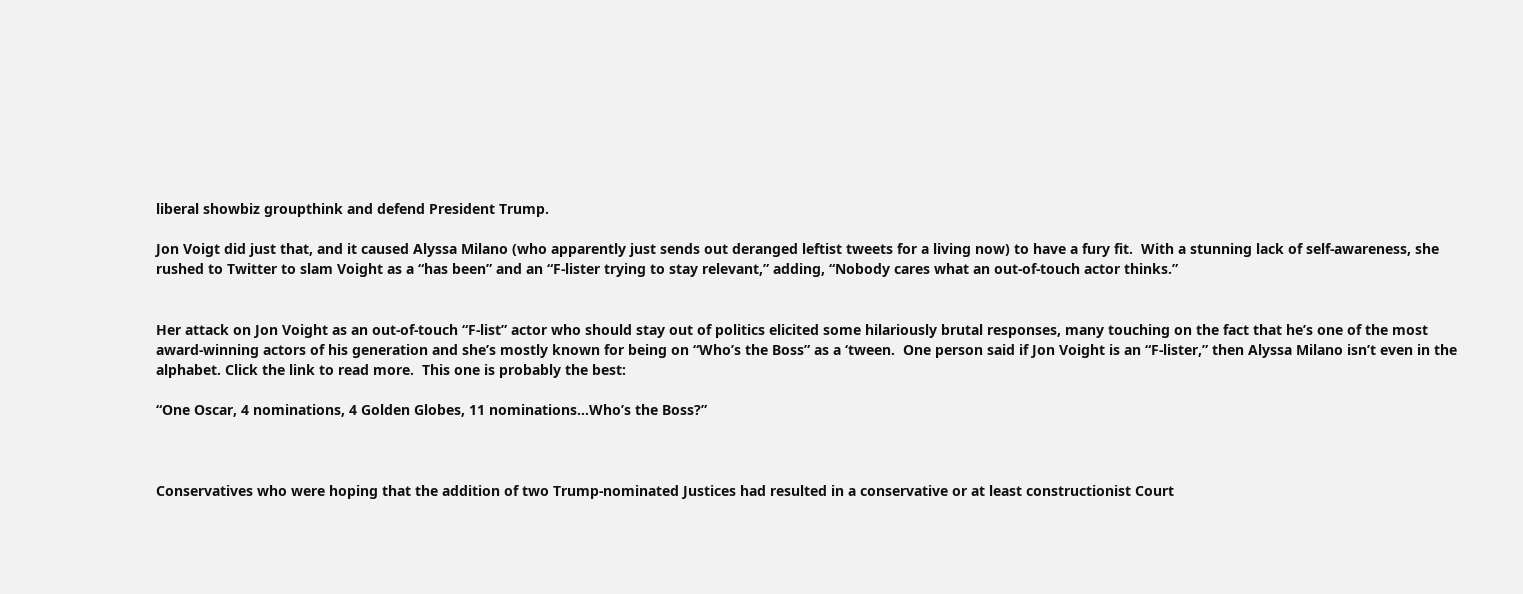liberal showbiz groupthink and defend President Trump.

Jon Voigt did just that, and it caused Alyssa Milano (who apparently just sends out deranged leftist tweets for a living now) to have a fury fit.  With a stunning lack of self-awareness, she rushed to Twitter to slam Voight as a “has been” and an “F-lister trying to stay relevant,” adding, “Nobody cares what an out-of-touch actor thinks.”


Her attack on Jon Voight as an out-of-touch “F-list” actor who should stay out of politics elicited some hilariously brutal responses, many touching on the fact that he’s one of the most award-winning actors of his generation and she’s mostly known for being on “Who’s the Boss” as a ‘tween.  One person said if Jon Voight is an “F-lister,” then Alyssa Milano isn’t even in the alphabet. Click the link to read more.  This one is probably the best:

“One Oscar, 4 nominations, 4 Golden Globes, 11 nominations...Who’s the Boss?”



Conservatives who were hoping that the addition of two Trump-nominated Justices had resulted in a conservative or at least constructionist Court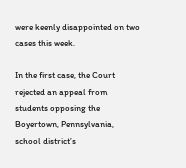were keenly disappointed on two cases this week.

In the first case, the Court rejected an appeal from students opposing the Boyertown, Pennsylvania, school district’s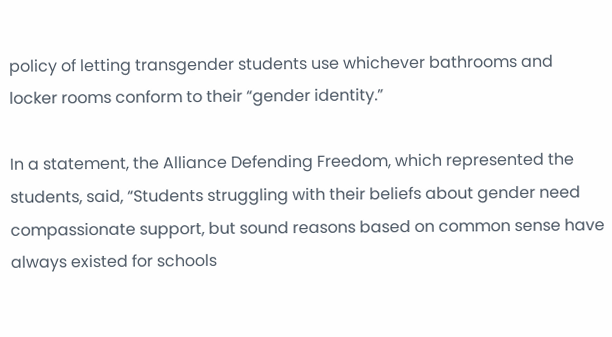policy of letting transgender students use whichever bathrooms and locker rooms conform to their “gender identity.”

In a statement, the Alliance Defending Freedom, which represented the students, said, “Students struggling with their beliefs about gender need compassionate support, but sound reasons based on common sense have always existed for schools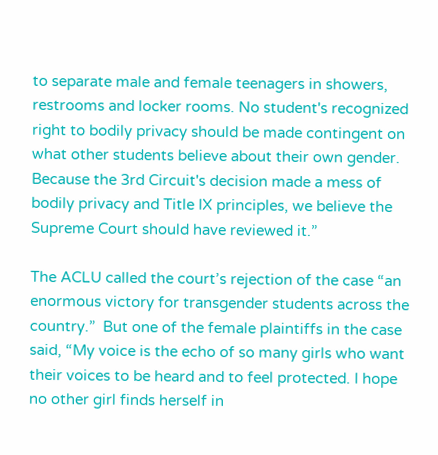to separate male and female teenagers in showers, restrooms and locker rooms. No student's recognized right to bodily privacy should be made contingent on what other students believe about their own gender. Because the 3rd Circuit's decision made a mess of bodily privacy and Title IX principles, we believe the Supreme Court should have reviewed it.”

The ACLU called the court’s rejection of the case “an enormous victory for transgender students across the country.”  But one of the female plaintiffs in the case said, “My voice is the echo of so many girls who want their voices to be heard and to feel protected. I hope no other girl finds herself in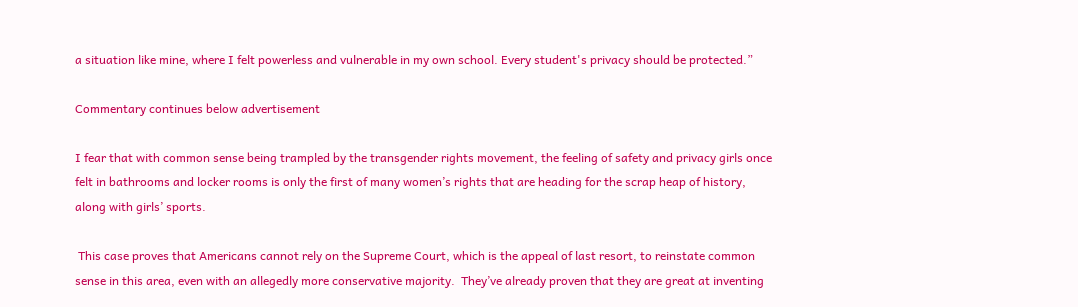a situation like mine, where I felt powerless and vulnerable in my own school. Every student's privacy should be protected.”

Commentary continues below advertisement

I fear that with common sense being trampled by the transgender rights movement, the feeling of safety and privacy girls once felt in bathrooms and locker rooms is only the first of many women’s rights that are heading for the scrap heap of history, along with girls’ sports.

 This case proves that Americans cannot rely on the Supreme Court, which is the appeal of last resort, to reinstate common sense in this area, even with an allegedly more conservative majority.  They’ve already proven that they are great at inventing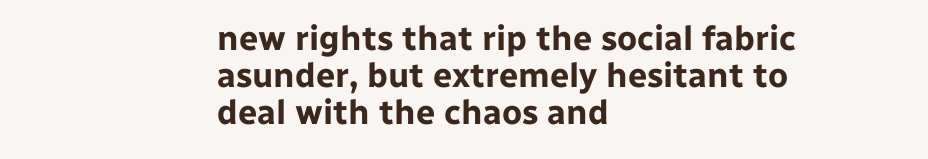new rights that rip the social fabric asunder, but extremely hesitant to deal with the chaos and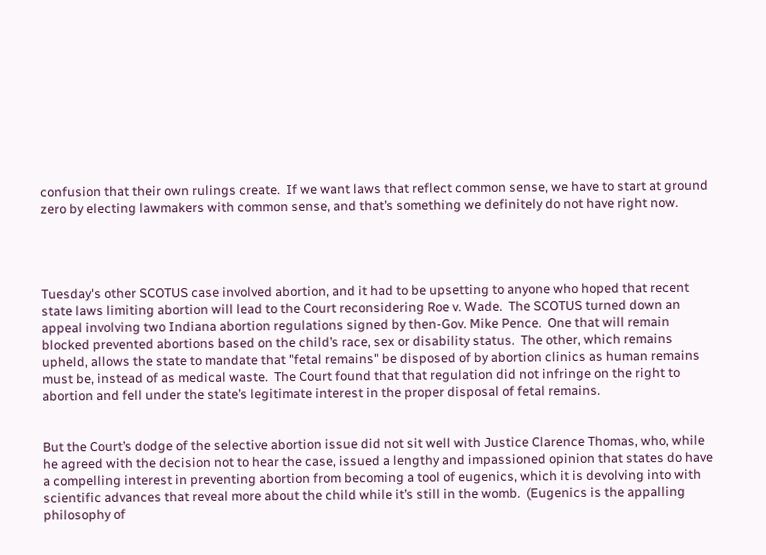confusion that their own rulings create.  If we want laws that reflect common sense, we have to start at ground zero by electing lawmakers with common sense, and that’s something we definitely do not have right now.




Tuesday's other SCOTUS case involved abortion, and it had to be upsetting to anyone who hoped that recent state laws limiting abortion will lead to the Court reconsidering Roe v. Wade.  The SCOTUS turned down an appeal involving two Indiana abortion regulations signed by then-Gov. Mike Pence.  One that will remain blocked prevented abortions based on the child’s race, sex or disability status.  The other, which remains upheld, allows the state to mandate that "fetal remains" be disposed of by abortion clinics as human remains must be, instead of as medical waste.  The Court found that that regulation did not infringe on the right to abortion and fell under the state’s legitimate interest in the proper disposal of fetal remains.


But the Court’s dodge of the selective abortion issue did not sit well with Justice Clarence Thomas, who, while he agreed with the decision not to hear the case, issued a lengthy and impassioned opinion that states do have a compelling interest in preventing abortion from becoming a tool of eugenics, which it is devolving into with scientific advances that reveal more about the child while it’s still in the womb.  (Eugenics is the appalling philosophy of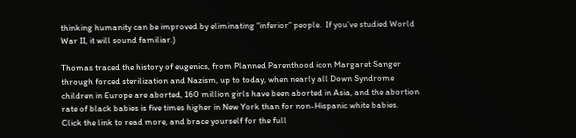thinking humanity can be improved by eliminating “inferior” people.  If you’ve studied World War II, it will sound familiar.)

Thomas traced the history of eugenics, from Planned Parenthood icon Margaret Sanger through forced sterilization and Nazism, up to today, when nearly all Down Syndrome children in Europe are aborted, 160 million girls have been aborted in Asia, and the abortion rate of black babies is five times higher in New York than for non-Hispanic white babies.  Click the link to read more, and brace yourself for the full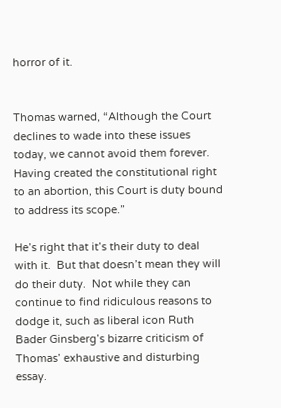horror of it.


Thomas warned, “Although the Court declines to wade into these issues today, we cannot avoid them forever. Having created the constitutional right to an abortion, this Court is duty bound to address its scope.”

He’s right that it’s their duty to deal with it.  But that doesn’t mean they will do their duty.  Not while they can continue to find ridiculous reasons to dodge it, such as liberal icon Ruth Bader Ginsberg’s bizarre criticism of Thomas’ exhaustive and disturbing essay.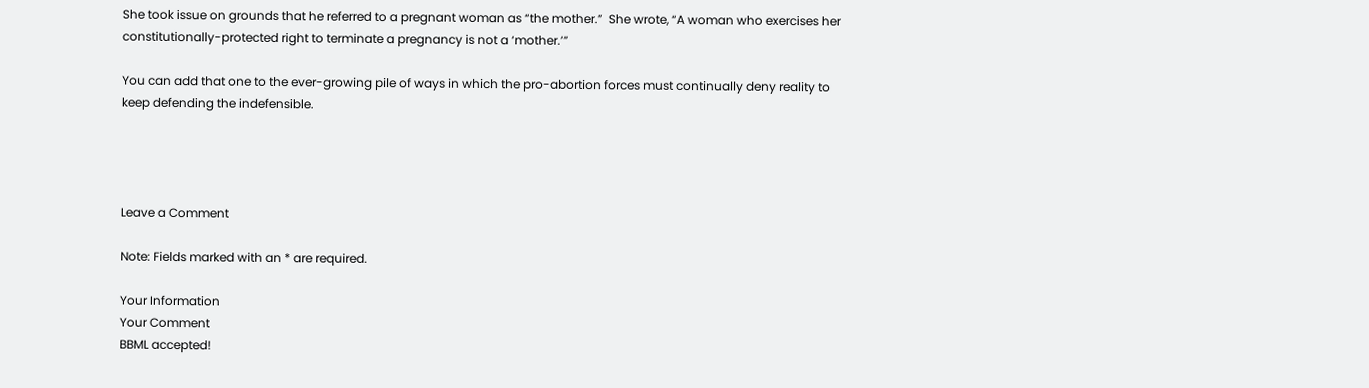She took issue on grounds that he referred to a pregnant woman as “the mother.”  She wrote, “A woman who exercises her constitutionally-protected right to terminate a pregnancy is not a ‘mother.’”

You can add that one to the ever-growing pile of ways in which the pro-abortion forces must continually deny reality to keep defending the indefensible.




Leave a Comment

Note: Fields marked with an * are required.

Your Information
Your Comment
BBML accepted!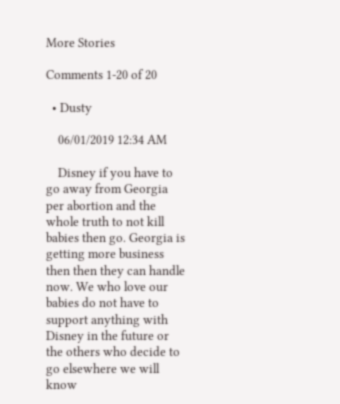More Stories

Comments 1-20 of 20

  • Dusty

    06/01/2019 12:34 AM

    Disney if you have to go away from Georgia per abortion and the whole truth to not kill babies then go. Georgia is getting more business then then they can handle now. We who love our babies do not have to support anything with Disney in the future or the others who decide to go elsewhere we will know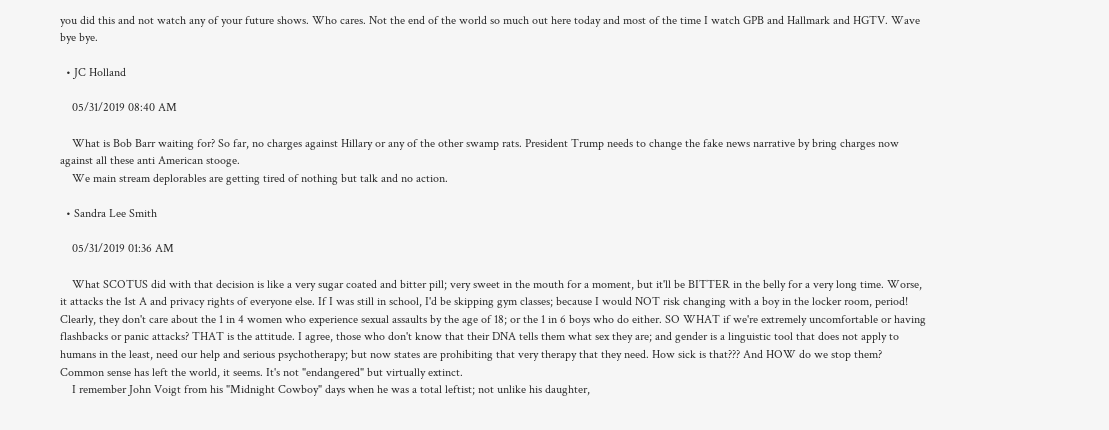you did this and not watch any of your future shows. Who cares. Not the end of the world so much out here today and most of the time I watch GPB and Hallmark and HGTV. Wave bye bye.

  • JC Holland

    05/31/2019 08:40 AM

    What is Bob Barr waiting for? So far, no charges against Hillary or any of the other swamp rats. President Trump needs to change the fake news narrative by bring charges now against all these anti American stooge.
    We main stream deplorables are getting tired of nothing but talk and no action.

  • Sandra Lee Smith

    05/31/2019 01:36 AM

    What SCOTUS did with that decision is like a very sugar coated and bitter pill; very sweet in the mouth for a moment, but it'll be BITTER in the belly for a very long time. Worse, it attacks the 1st A and privacy rights of everyone else. If I was still in school, I'd be skipping gym classes; because I would NOT risk changing with a boy in the locker room, period! Clearly, they don't care about the 1 in 4 women who experience sexual assaults by the age of 18; or the 1 in 6 boys who do either. SO WHAT if we're extremely uncomfortable or having flashbacks or panic attacks? THAT is the attitude. I agree, those who don't know that their DNA tells them what sex they are; and gender is a linguistic tool that does not apply to humans in the least, need our help and serious psychotherapy; but now states are prohibiting that very therapy that they need. How sick is that??? And HOW do we stop them? Common sense has left the world, it seems. It's not "endangered" but virtually extinct.
    I remember John Voigt from his "Midnight Cowboy" days when he was a total leftist; not unlike his daughter,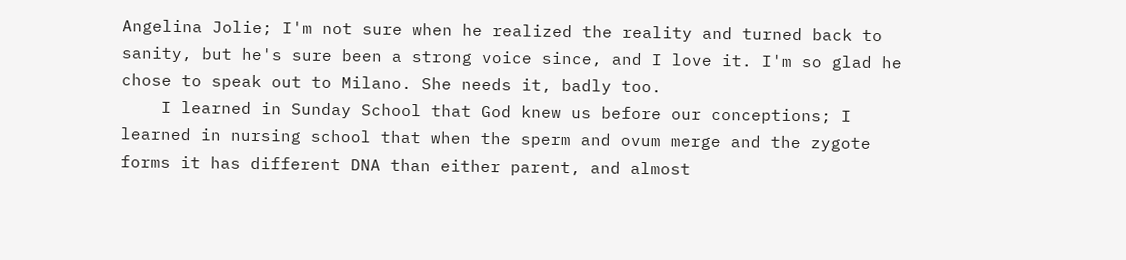Angelina Jolie; I'm not sure when he realized the reality and turned back to sanity, but he's sure been a strong voice since, and I love it. I'm so glad he chose to speak out to Milano. She needs it, badly too.
    I learned in Sunday School that God knew us before our conceptions; I learned in nursing school that when the sperm and ovum merge and the zygote forms it has different DNA than either parent, and almost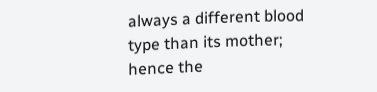always a different blood type than its mother; hence the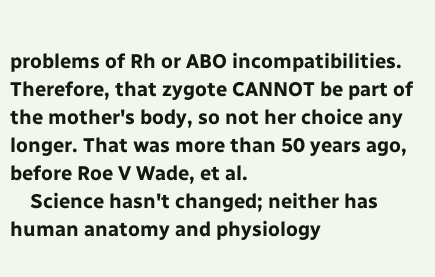problems of Rh or ABO incompatibilities. Therefore, that zygote CANNOT be part of the mother's body, so not her choice any longer. That was more than 50 years ago, before Roe V Wade, et al.
    Science hasn't changed; neither has human anatomy and physiology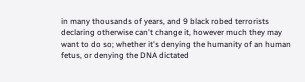in many thousands of years, and 9 black robed terrorists declaring otherwise can't change it, however much they may want to do so; whether it's denying the humanity of an human fetus, or denying the DNA dictated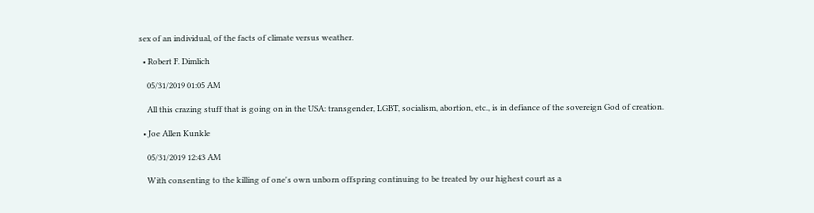sex of an individual, of the facts of climate versus weather.

  • Robert F. Dimlich

    05/31/2019 01:05 AM

    All this crazing stuff that is going on in the USA: transgender, LGBT, socialism, abortion, etc., is in defiance of the sovereign God of creation.

  • Joe Allen Kunkle

    05/31/2019 12:43 AM

    With consenting to the killing of one's own unborn offspring continuing to be treated by our highest court as a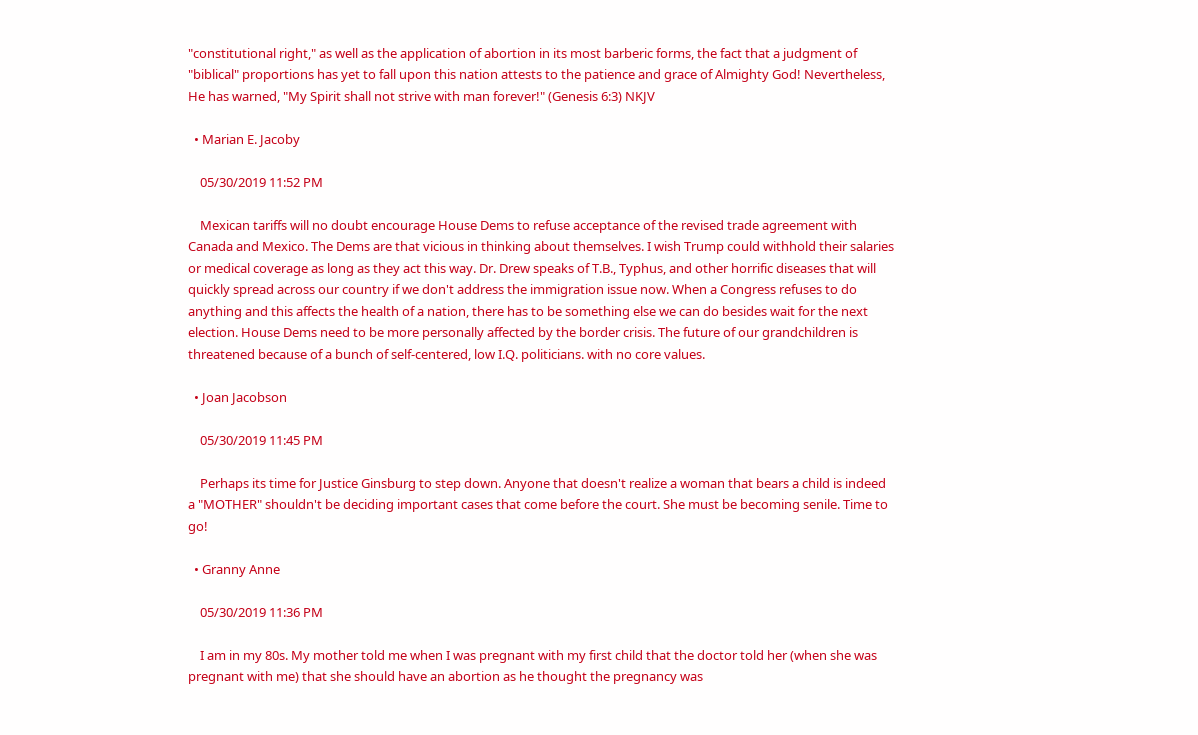"constitutional right," as well as the application of abortion in its most barberic forms, the fact that a judgment of "biblical" proportions has yet to fall upon this nation attests to the patience and grace of Almighty God! Nevertheless, He has warned, "My Spirit shall not strive with man forever!" (Genesis 6:3) NKJV

  • Marian E. Jacoby

    05/30/2019 11:52 PM

    Mexican tariffs will no doubt encourage House Dems to refuse acceptance of the revised trade agreement with Canada and Mexico. The Dems are that vicious in thinking about themselves. I wish Trump could withhold their salaries or medical coverage as long as they act this way. Dr. Drew speaks of T.B., Typhus, and other horrific diseases that will quickly spread across our country if we don't address the immigration issue now. When a Congress refuses to do anything and this affects the health of a nation, there has to be something else we can do besides wait for the next election. House Dems need to be more personally affected by the border crisis. The future of our grandchildren is threatened because of a bunch of self-centered, low I.Q. politicians. with no core values.

  • Joan Jacobson

    05/30/2019 11:45 PM

    Perhaps its time for Justice Ginsburg to step down. Anyone that doesn't realize a woman that bears a child is indeed a "MOTHER" shouldn't be deciding important cases that come before the court. She must be becoming senile. Time to go!

  • Granny Anne

    05/30/2019 11:36 PM

    I am in my 80s. My mother told me when I was pregnant with my first child that the doctor told her (when she was pregnant with me) that she should have an abortion as he thought the pregnancy was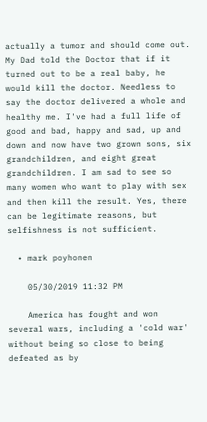actually a tumor and should come out. My Dad told the Doctor that if it turned out to be a real baby, he would kill the doctor. Needless to say the doctor delivered a whole and healthy me. I've had a full life of good and bad, happy and sad, up and down and now have two grown sons, six grandchildren, and eight great grandchildren. I am sad to see so many women who want to play with sex and then kill the result. Yes, there can be legitimate reasons, but selfishness is not sufficient.

  • mark poyhonen

    05/30/2019 11:32 PM

    America has fought and won several wars, including a 'cold war' without being so close to being defeated as by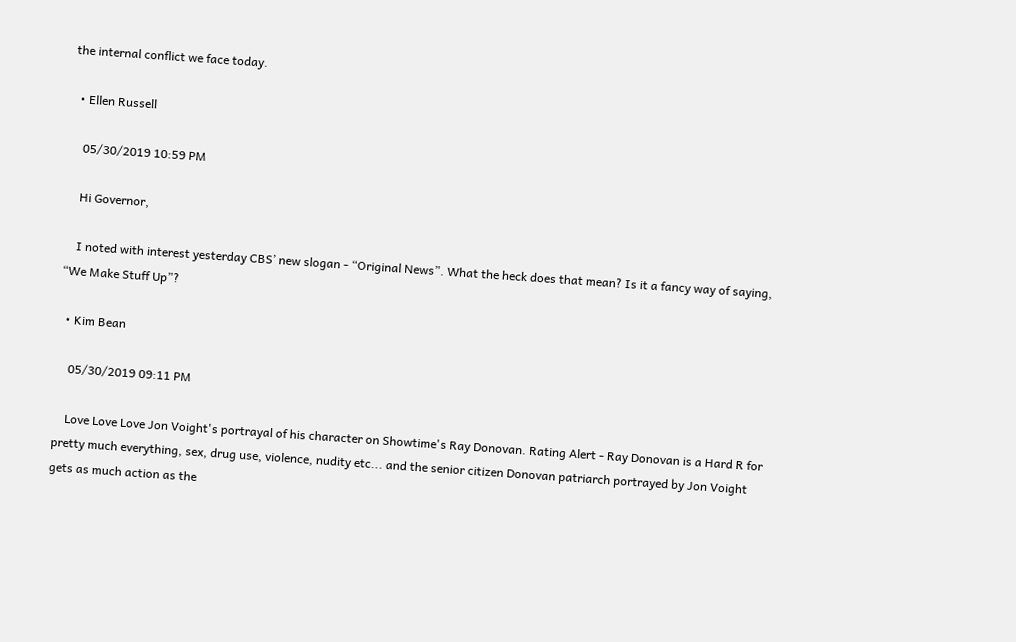the internal conflict we face today.

  • Ellen Russell

    05/30/2019 10:59 PM

    Hi Governor,

    I noted with interest yesterday CBS’ new slogan - “Original News”. What the heck does that mean? Is it a fancy way of saying, “We Make Stuff Up”?

  • Kim Bean

    05/30/2019 09:11 PM

    Love Love Love Jon Voight's portrayal of his character on Showtime's Ray Donovan. Rating Alert - Ray Donovan is a Hard R for pretty much everything, sex, drug use, violence, nudity etc... and the senior citizen Donovan patriarch portrayed by Jon Voight gets as much action as the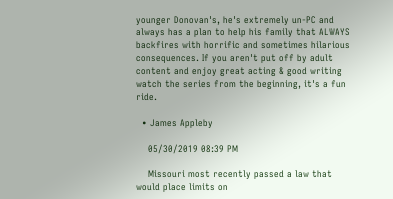younger Donovan's, he's extremely un-PC and always has a plan to help his family that ALWAYS backfires with horrific and sometimes hilarious consequences. If you aren't put off by adult content and enjoy great acting & good writing watch the series from the beginning, it's a fun ride.

  • James Appleby

    05/30/2019 08:39 PM

    Missouri most recently passed a law that would place limits on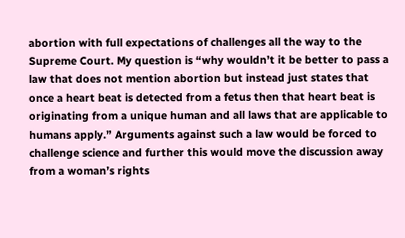abortion with full expectations of challenges all the way to the Supreme Court. My question is “why wouldn’t it be better to pass a law that does not mention abortion but instead just states that once a heart beat is detected from a fetus then that heart beat is originating from a unique human and all laws that are applicable to humans apply.” Arguments against such a law would be forced to challenge science and further this would move the discussion away from a woman’s rights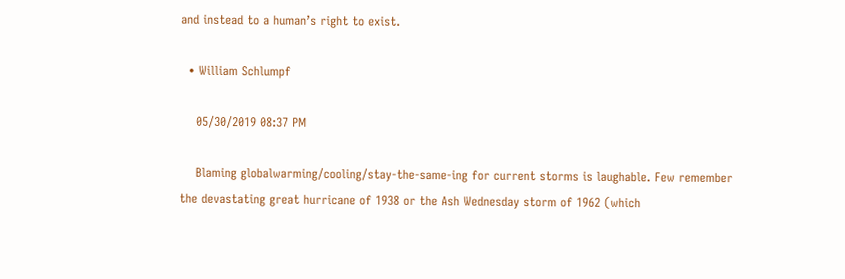and instead to a human’s right to exist.

  • William Schlumpf

    05/30/2019 08:37 PM

    Blaming globalwarming/cooling/stay-the-same-ing for current storms is laughable. Few remember the devastating great hurricane of 1938 or the Ash Wednesday storm of 1962 (which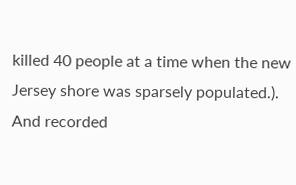killed 40 people at a time when the new Jersey shore was sparsely populated.). And recorded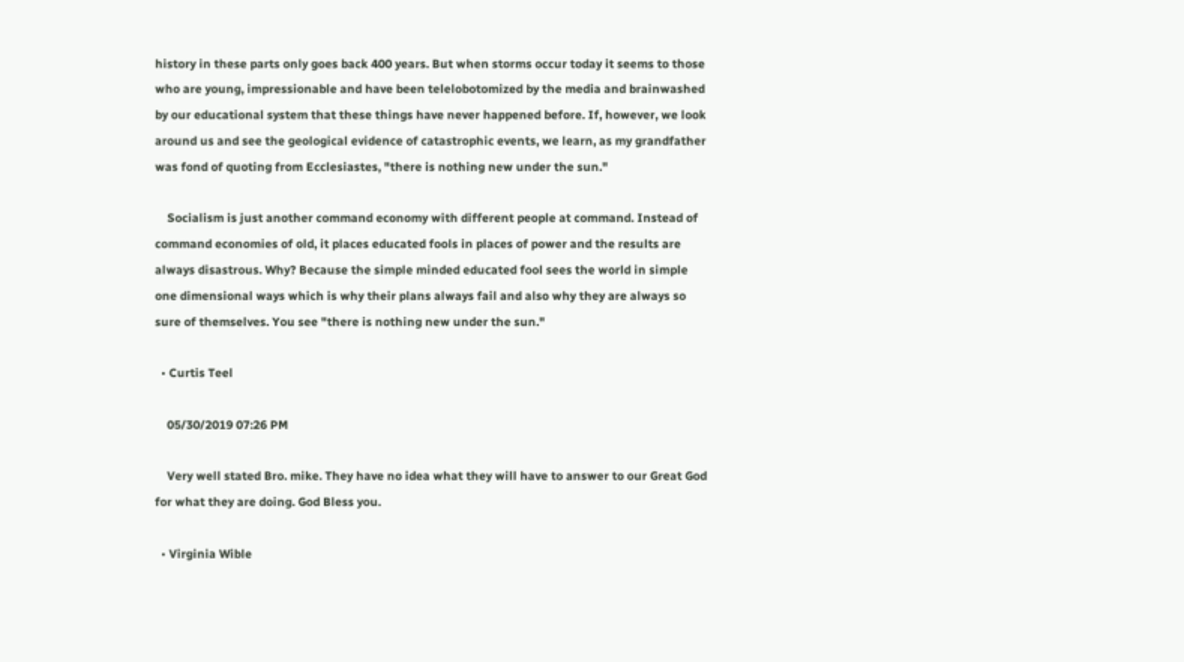history in these parts only goes back 400 years. But when storms occur today it seems to those who are young, impressionable and have been telelobotomized by the media and brainwashed by our educational system that these things have never happened before. If, however, we look around us and see the geological evidence of catastrophic events, we learn, as my grandfather was fond of quoting from Ecclesiastes, "there is nothing new under the sun."

    Socialism is just another command economy with different people at command. Instead of command economies of old, it places educated fools in places of power and the results are always disastrous. Why? Because the simple minded educated fool sees the world in simple one dimensional ways which is why their plans always fail and also why they are always so sure of themselves. You see "there is nothing new under the sun."

  • Curtis Teel

    05/30/2019 07:26 PM

    Very well stated Bro. mike. They have no idea what they will have to answer to our Great God for what they are doing. God Bless you.

  • Virginia Wible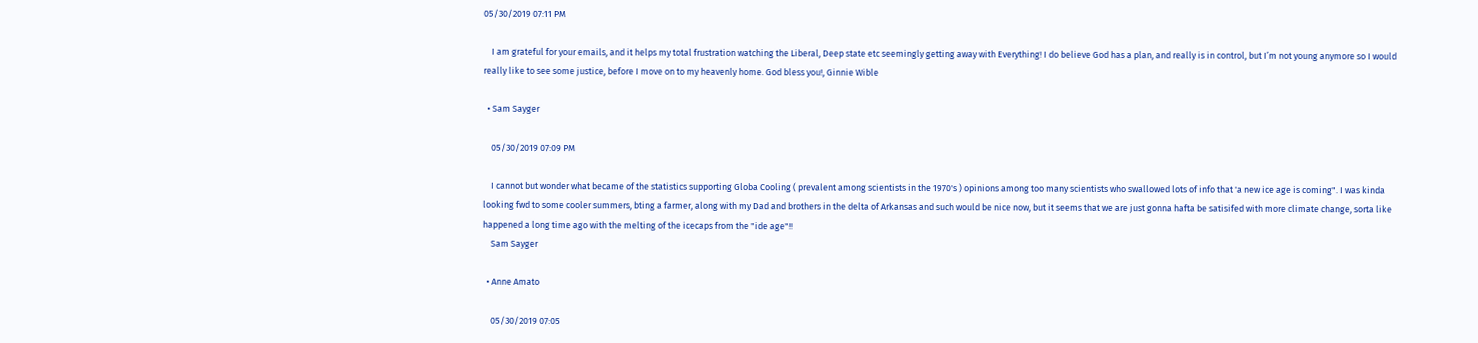05/30/2019 07:11 PM

    I am grateful for your emails, and it helps my total frustration watching the Liberal, Deep state etc seemingly getting away with Everything! I do believe God has a plan, and really is in control, but I’m not young anymore so I would really like to see some justice, before I move on to my heavenly home. God bless you!, Ginnie Wible

  • Sam Sayger

    05/30/2019 07:09 PM

    I cannot but wonder what became of the statistics supporting Globa Cooling ( prevalent among scientists in the 1970's ) opinions among too many scientists who swallowed lots of info that 'a new ice age is coming". I was kinda looking fwd to some cooler summers, bting a farmer, along with my Dad and brothers in the delta of Arkansas and such would be nice now, but it seems that we are just gonna hafta be satisifed with more climate change, sorta like happened a long time ago with the melting of the icecaps from the "ide age"!!
    Sam Sayger

  • Anne Amato

    05/30/2019 07:05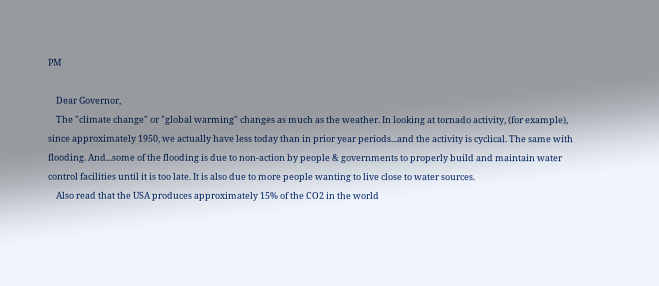PM

    Dear Governor,
    The "climate change" or "global warming" changes as much as the weather. In looking at tornado activity, (for example), since approximately 1950, we actually have less today than in prior year periods...and the activity is cyclical. The same with flooding. And...some of the flooding is due to non-action by people & governments to properly build and maintain water control facilities until it is too late. It is also due to more people wanting to live close to water sources.
    Also read that the USA produces approximately 15% of the CO2 in the world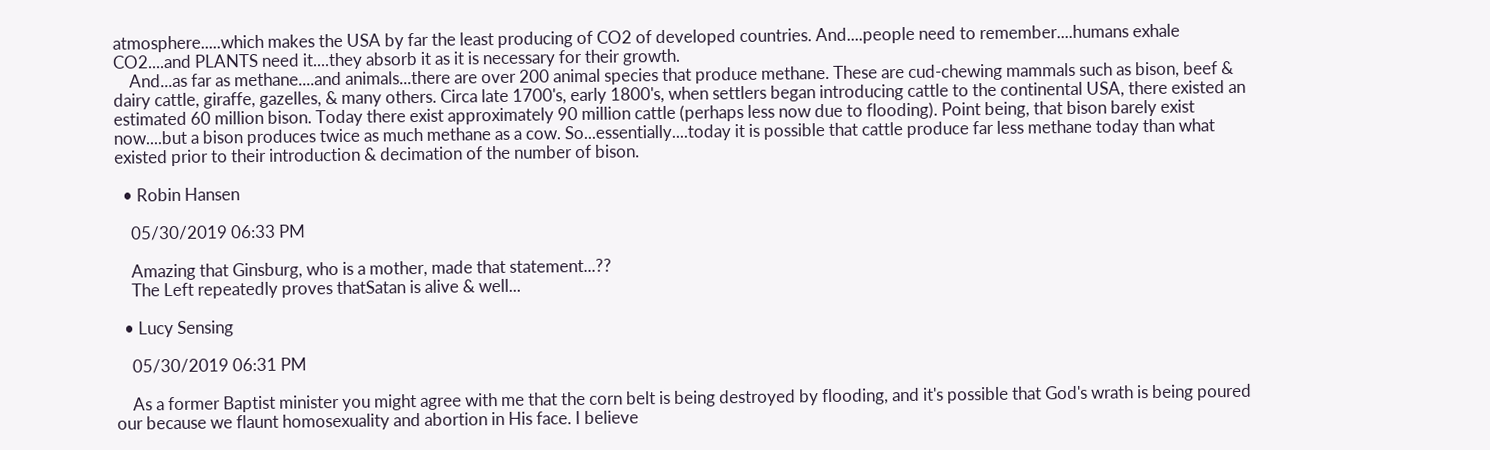atmosphere.....which makes the USA by far the least producing of CO2 of developed countries. And....people need to remember....humans exhale CO2....and PLANTS need it....they absorb it as it is necessary for their growth.
    And...as far as methane....and animals...there are over 200 animal species that produce methane. These are cud-chewing mammals such as bison, beef & dairy cattle, giraffe, gazelles, & many others. Circa late 1700's, early 1800's, when settlers began introducing cattle to the continental USA, there existed an estimated 60 million bison. Today there exist approximately 90 million cattle (perhaps less now due to flooding). Point being, that bison barely exist now....but a bison produces twice as much methane as a cow. So...essentially....today it is possible that cattle produce far less methane today than what existed prior to their introduction & decimation of the number of bison.

  • Robin Hansen

    05/30/2019 06:33 PM

    Amazing that Ginsburg, who is a mother, made that statement...??
    The Left repeatedly proves thatSatan is alive & well...

  • Lucy Sensing

    05/30/2019 06:31 PM

    As a former Baptist minister you might agree with me that the corn belt is being destroyed by flooding, and it's possible that God's wrath is being poured our because we flaunt homosexuality and abortion in His face. I believe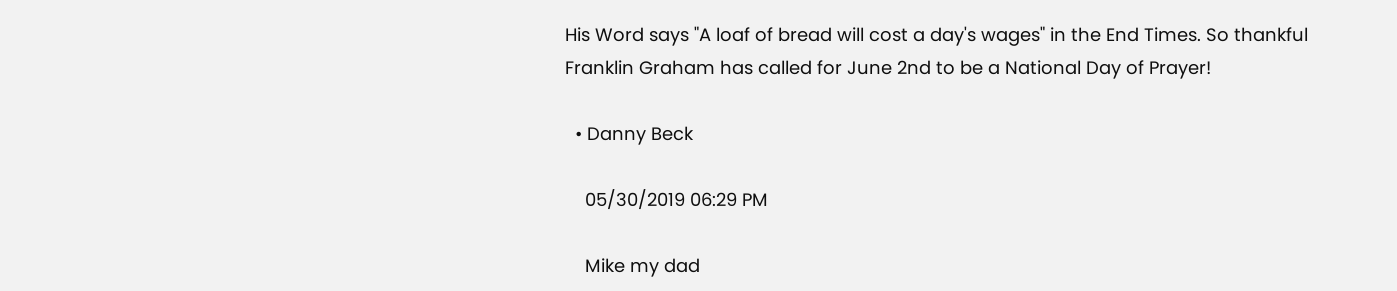His Word says "A loaf of bread will cost a day's wages" in the End Times. So thankful Franklin Graham has called for June 2nd to be a National Day of Prayer!

  • Danny Beck

    05/30/2019 06:29 PM

    Mike my dad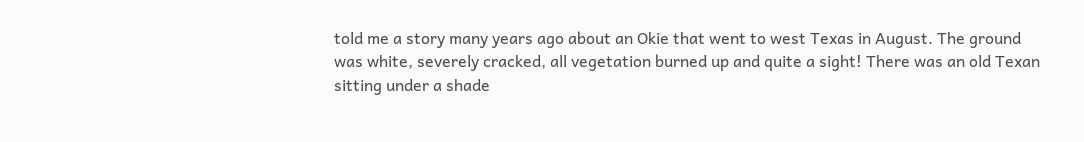told me a story many years ago about an Okie that went to west Texas in August. The ground was white, severely cracked, all vegetation burned up and quite a sight! There was an old Texan sitting under a shade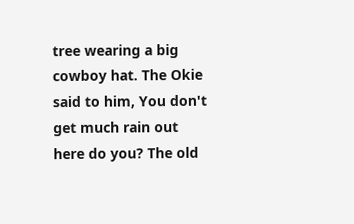tree wearing a big cowboy hat. The Okie said to him, You don't get much rain out here do you? The old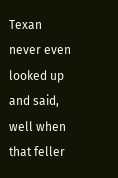Texan never even looked up and said, well when that feller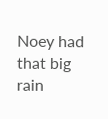Noey had that big rain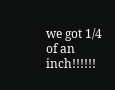we got 1/4 of an inch!!!!!!